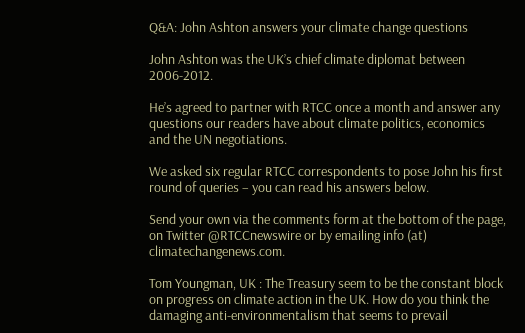Q&A: John Ashton answers your climate change questions

John Ashton was the UK’s chief climate diplomat between 2006-2012.

He’s agreed to partner with RTCC once a month and answer any questions our readers have about climate politics, economics and the UN negotiations.

We asked six regular RTCC correspondents to pose John his first round of queries – you can read his answers below.

Send your own via the comments form at the bottom of the page, on Twitter @RTCCnewswire or by emailing info (at) climatechangenews.com.

Tom Youngman, UK : The Treasury seem to be the constant block on progress on climate action in the UK. How do you think the damaging anti-environmentalism that seems to prevail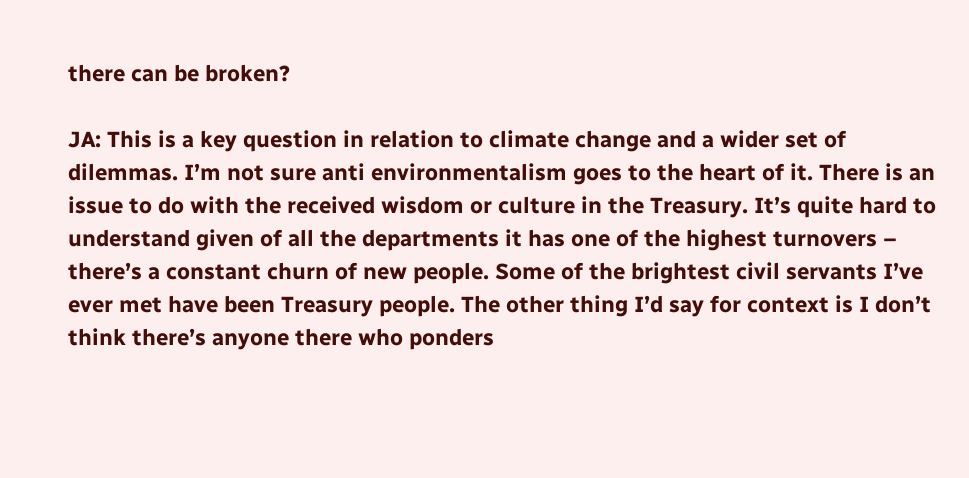there can be broken?

JA: This is a key question in relation to climate change and a wider set of dilemmas. I’m not sure anti environmentalism goes to the heart of it. There is an issue to do with the received wisdom or culture in the Treasury. It’s quite hard to understand given of all the departments it has one of the highest turnovers – there’s a constant churn of new people. Some of the brightest civil servants I’ve ever met have been Treasury people. The other thing I’d say for context is I don’t think there’s anyone there who ponders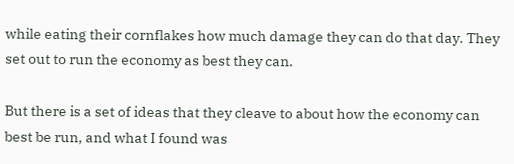while eating their cornflakes how much damage they can do that day. They set out to run the economy as best they can.

But there is a set of ideas that they cleave to about how the economy can best be run, and what I found was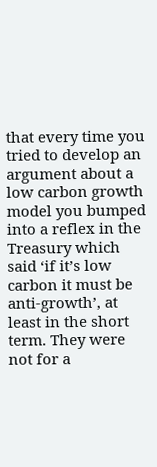that every time you tried to develop an argument about a low carbon growth model you bumped into a reflex in the Treasury which said ‘if it’s low carbon it must be anti-growth’, at least in the short term. They were not for a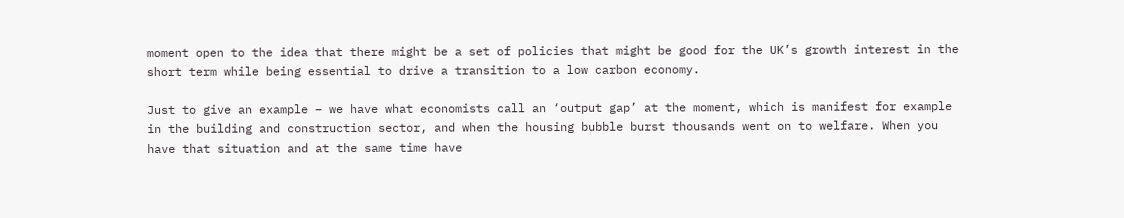moment open to the idea that there might be a set of policies that might be good for the UK’s growth interest in the short term while being essential to drive a transition to a low carbon economy.

Just to give an example – we have what economists call an ‘output gap’ at the moment, which is manifest for example in the building and construction sector, and when the housing bubble burst thousands went on to welfare. When you have that situation and at the same time have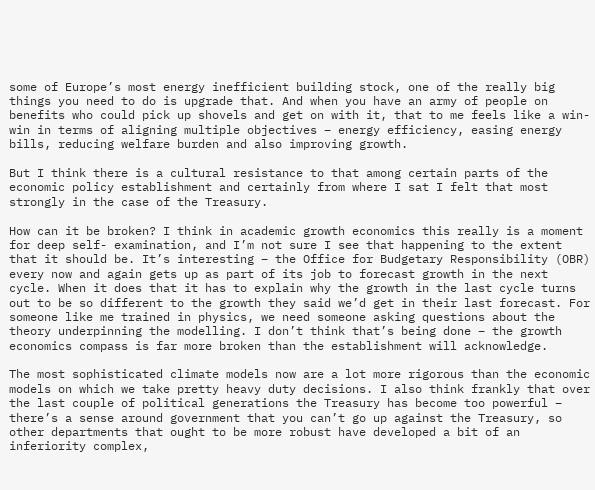some of Europe’s most energy inefficient building stock, one of the really big things you need to do is upgrade that. And when you have an army of people on benefits who could pick up shovels and get on with it, that to me feels like a win-win in terms of aligning multiple objectives – energy efficiency, easing energy bills, reducing welfare burden and also improving growth.

But I think there is a cultural resistance to that among certain parts of the economic policy establishment and certainly from where I sat I felt that most strongly in the case of the Treasury.

How can it be broken? I think in academic growth economics this really is a moment for deep self- examination, and I’m not sure I see that happening to the extent that it should be. It’s interesting – the Office for Budgetary Responsibility (OBR) every now and again gets up as part of its job to forecast growth in the next cycle. When it does that it has to explain why the growth in the last cycle turns out to be so different to the growth they said we’d get in their last forecast. For someone like me trained in physics, we need someone asking questions about the theory underpinning the modelling. I don’t think that’s being done – the growth economics compass is far more broken than the establishment will acknowledge.

The most sophisticated climate models now are a lot more rigorous than the economic models on which we take pretty heavy duty decisions. I also think frankly that over the last couple of political generations the Treasury has become too powerful – there’s a sense around government that you can’t go up against the Treasury, so other departments that ought to be more robust have developed a bit of an inferiority complex,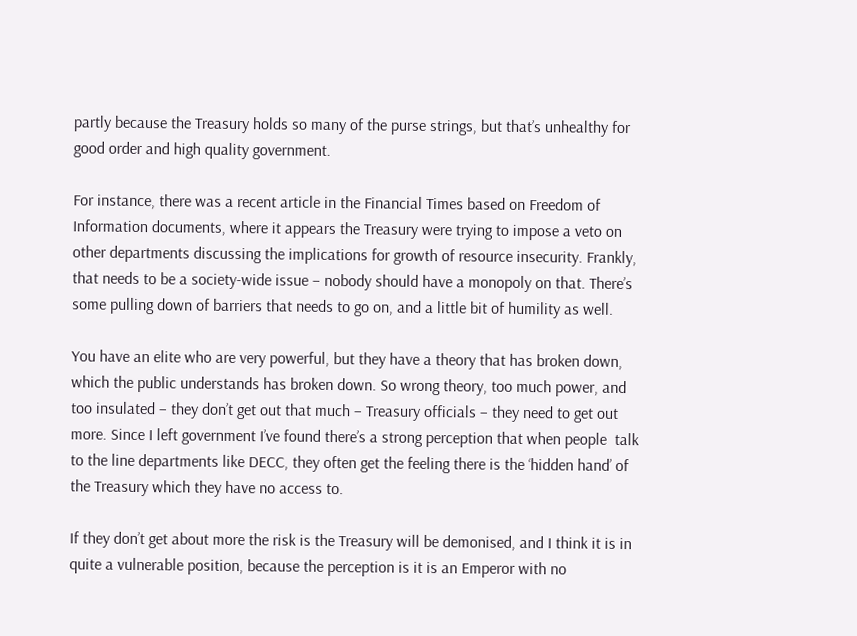partly because the Treasury holds so many of the purse strings, but that’s unhealthy for good order and high quality government.

For instance, there was a recent article in the Financial Times based on Freedom of Information documents, where it appears the Treasury were trying to impose a veto on other departments discussing the implications for growth of resource insecurity. Frankly, that needs to be a society-wide issue – nobody should have a monopoly on that. There’s some pulling down of barriers that needs to go on, and a little bit of humility as well.

You have an elite who are very powerful, but they have a theory that has broken down, which the public understands has broken down. So wrong theory, too much power, and too insulated – they don’t get out that much – Treasury officials – they need to get out more. Since I left government I’ve found there’s a strong perception that when people  talk to the line departments like DECC, they often get the feeling there is the ‘hidden hand’ of the Treasury which they have no access to.

If they don’t get about more the risk is the Treasury will be demonised, and I think it is in quite a vulnerable position, because the perception is it is an Emperor with no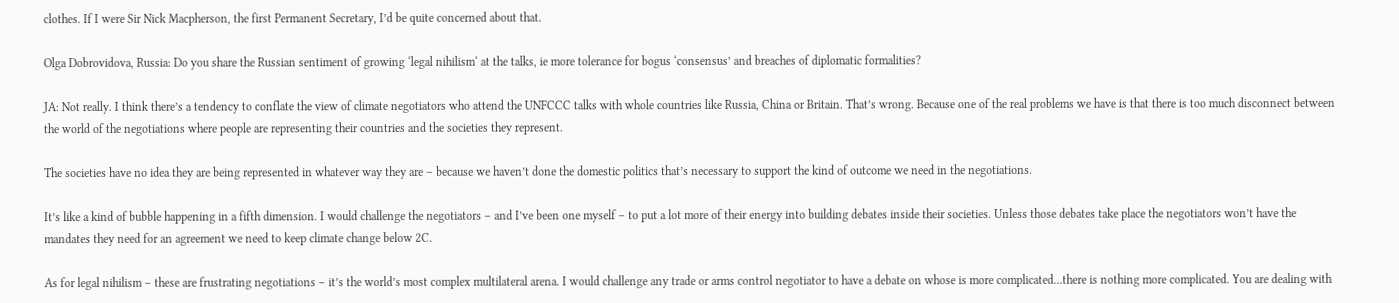clothes. If I were Sir Nick Macpherson, the first Permanent Secretary, I’d be quite concerned about that.

Olga Dobrovidova, Russia: Do you share the Russian sentiment of growing ‘legal nihilism‘ at the talks, ie more tolerance for bogus ‘consensus’ and breaches of diplomatic formalities?

JA: Not really. I think there’s a tendency to conflate the view of climate negotiators who attend the UNFCCC talks with whole countries like Russia, China or Britain. That’s wrong. Because one of the real problems we have is that there is too much disconnect between the world of the negotiations where people are representing their countries and the societies they represent.

The societies have no idea they are being represented in whatever way they are – because we haven’t done the domestic politics that’s necessary to support the kind of outcome we need in the negotiations.

It’s like a kind of bubble happening in a fifth dimension. I would challenge the negotiators – and I’ve been one myself – to put a lot more of their energy into building debates inside their societies. Unless those debates take place the negotiators won’t have the mandates they need for an agreement we need to keep climate change below 2C.

As for legal nihilism – these are frustrating negotiations – it’s the world’s most complex multilateral arena. I would challenge any trade or arms control negotiator to have a debate on whose is more complicated…there is nothing more complicated. You are dealing with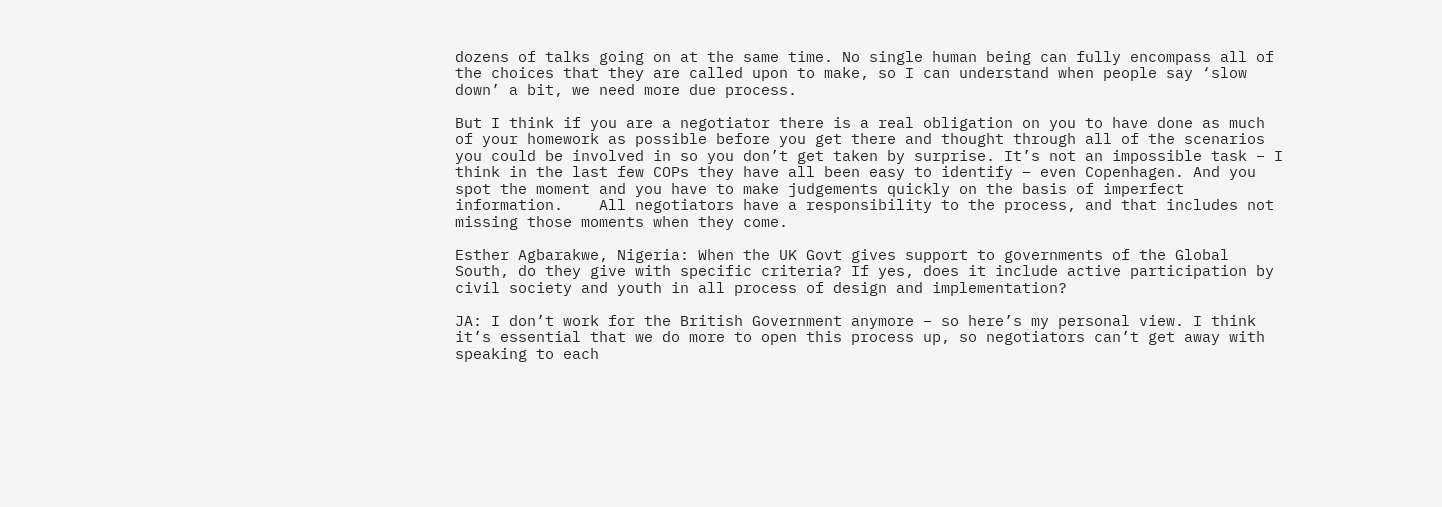dozens of talks going on at the same time. No single human being can fully encompass all of the choices that they are called upon to make, so I can understand when people say ‘slow down’ a bit, we need more due process.

But I think if you are a negotiator there is a real obligation on you to have done as much of your homework as possible before you get there and thought through all of the scenarios you could be involved in so you don’t get taken by surprise. It’s not an impossible task – I think in the last few COPs they have all been easy to identify – even Copenhagen. And you spot the moment and you have to make judgements quickly on the basis of imperfect information.    All negotiators have a responsibility to the process, and that includes not missing those moments when they come.

Esther Agbarakwe, Nigeria: When the UK Govt gives support to governments of the Global South, do they give with specific criteria? If yes, does it include active participation by civil society and youth in all process of design and implementation?

JA: I don’t work for the British Government anymore – so here’s my personal view. I think it’s essential that we do more to open this process up, so negotiators can’t get away with speaking to each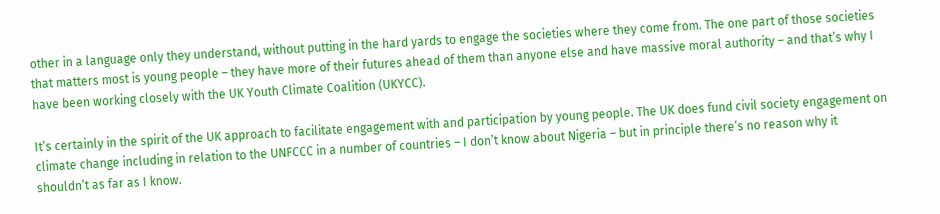other in a language only they understand, without putting in the hard yards to engage the societies where they come from. The one part of those societies that matters most is young people – they have more of their futures ahead of them than anyone else and have massive moral authority – and that’s why I have been working closely with the UK Youth Climate Coalition (UKYCC).

It’s certainly in the spirit of the UK approach to facilitate engagement with and participation by young people. The UK does fund civil society engagement on climate change including in relation to the UNFCCC in a number of countries – I don’t know about Nigeria – but in principle there’s no reason why it shouldn’t as far as I know.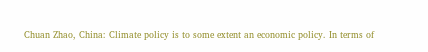Chuan Zhao, China: Climate policy is to some extent an economic policy. In terms of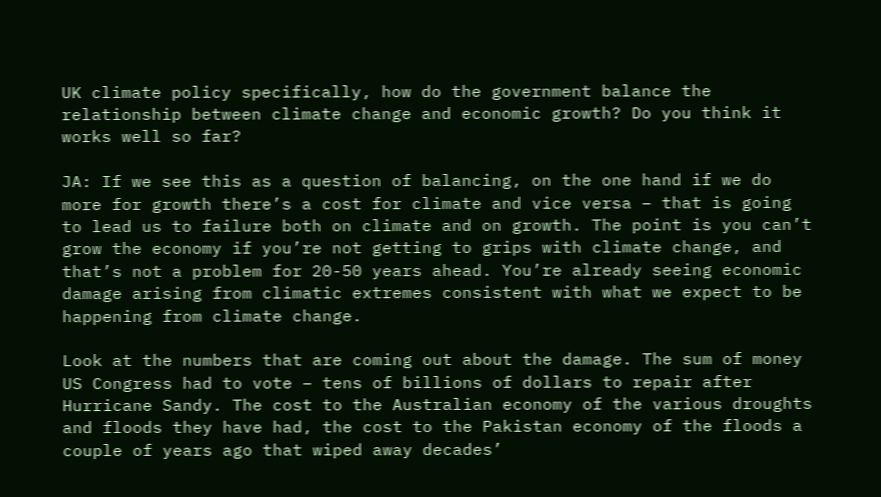UK climate policy specifically, how do the government balance the relationship between climate change and economic growth? Do you think it works well so far?

JA: If we see this as a question of balancing, on the one hand if we do more for growth there’s a cost for climate and vice versa – that is going to lead us to failure both on climate and on growth. The point is you can’t grow the economy if you’re not getting to grips with climate change, and that’s not a problem for 20-50 years ahead. You’re already seeing economic damage arising from climatic extremes consistent with what we expect to be happening from climate change.

Look at the numbers that are coming out about the damage. The sum of money US Congress had to vote – tens of billions of dollars to repair after Hurricane Sandy. The cost to the Australian economy of the various droughts and floods they have had, the cost to the Pakistan economy of the floods a couple of years ago that wiped away decades’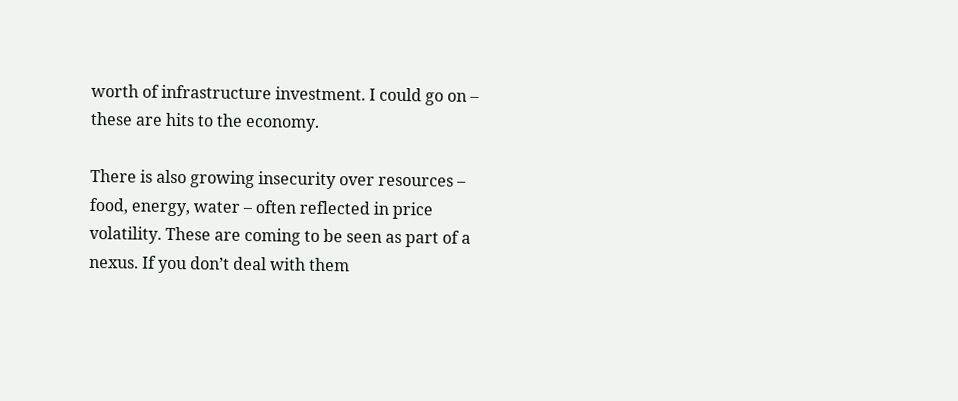worth of infrastructure investment. I could go on – these are hits to the economy.

There is also growing insecurity over resources – food, energy, water – often reflected in price volatility. These are coming to be seen as part of a nexus. If you don’t deal with them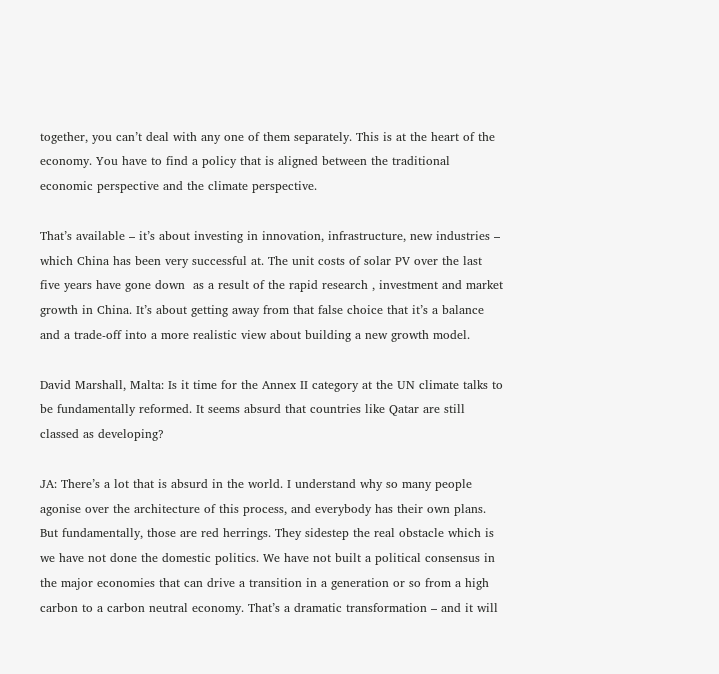together, you can’t deal with any one of them separately. This is at the heart of the economy. You have to find a policy that is aligned between the traditional economic perspective and the climate perspective.

That’s available – it’s about investing in innovation, infrastructure, new industries – which China has been very successful at. The unit costs of solar PV over the last five years have gone down  as a result of the rapid research , investment and market growth in China. It’s about getting away from that false choice that it’s a balance and a trade-off into a more realistic view about building a new growth model.

David Marshall, Malta: Is it time for the Annex II category at the UN climate talks to be fundamentally reformed. It seems absurd that countries like Qatar are still classed as developing?

JA: There’s a lot that is absurd in the world. I understand why so many people agonise over the architecture of this process, and everybody has their own plans. But fundamentally, those are red herrings. They sidestep the real obstacle which is we have not done the domestic politics. We have not built a political consensus in the major economies that can drive a transition in a generation or so from a high carbon to a carbon neutral economy. That’s a dramatic transformation – and it will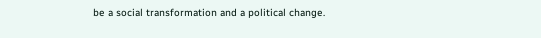be a social transformation and a political change.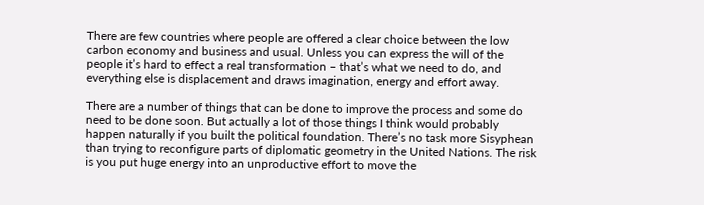There are few countries where people are offered a clear choice between the low carbon economy and business and usual. Unless you can express the will of the people it’s hard to effect a real transformation – that’s what we need to do, and everything else is displacement and draws imagination, energy and effort away.

There are a number of things that can be done to improve the process and some do need to be done soon. But actually a lot of those things I think would probably happen naturally if you built the political foundation. There’s no task more Sisyphean than trying to reconfigure parts of diplomatic geometry in the United Nations. The risk is you put huge energy into an unproductive effort to move the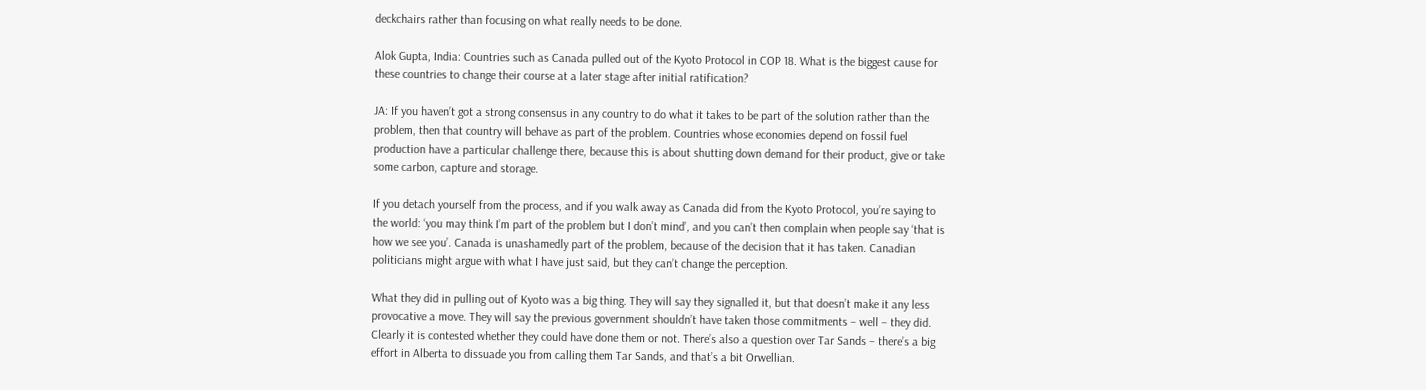deckchairs rather than focusing on what really needs to be done.

Alok Gupta, India: Countries such as Canada pulled out of the Kyoto Protocol in COP 18. What is the biggest cause for these countries to change their course at a later stage after initial ratification?

JA: If you haven’t got a strong consensus in any country to do what it takes to be part of the solution rather than the problem, then that country will behave as part of the problem. Countries whose economies depend on fossil fuel production have a particular challenge there, because this is about shutting down demand for their product, give or take some carbon, capture and storage.

If you detach yourself from the process, and if you walk away as Canada did from the Kyoto Protocol, you’re saying to the world: ‘you may think I’m part of the problem but I don’t mind’, and you can’t then complain when people say ‘that is how we see you’. Canada is unashamedly part of the problem, because of the decision that it has taken. Canadian politicians might argue with what I have just said, but they can’t change the perception.

What they did in pulling out of Kyoto was a big thing. They will say they signalled it, but that doesn’t make it any less provocative a move. They will say the previous government shouldn’t have taken those commitments – well – they did. Clearly it is contested whether they could have done them or not. There’s also a question over Tar Sands – there’s a big effort in Alberta to dissuade you from calling them Tar Sands, and that’s a bit Orwellian.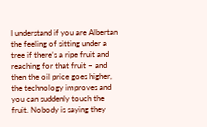I understand if you are Albertan the feeling of sitting under a tree if there’s a ripe fruit and reaching for that fruit – and then the oil price goes higher, the technology improves and you can suddenly touch the fruit. Nobody is saying they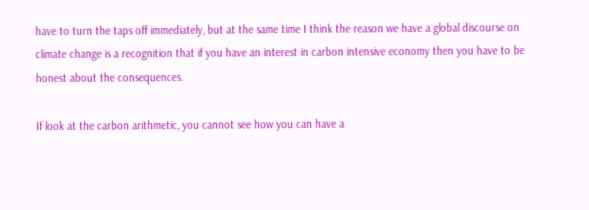have to turn the taps off immediately, but at the same time I think the reason we have a global discourse on climate change is a recognition that if you have an interest in carbon intensive economy then you have to be honest about the consequences.

If look at the carbon arithmetic, you cannot see how you can have a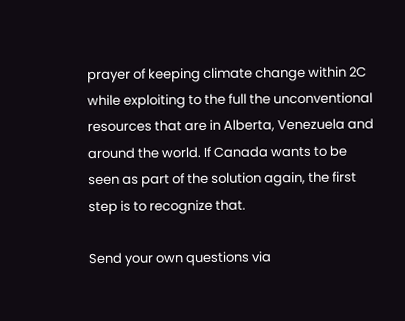prayer of keeping climate change within 2C while exploiting to the full the unconventional resources that are in Alberta, Venezuela and around the world. If Canada wants to be seen as part of the solution again, the first step is to recognize that.

Send your own questions via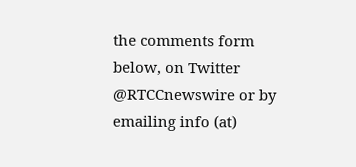the comments form below, on Twitter @RTCCnewswire or by emailing info (at)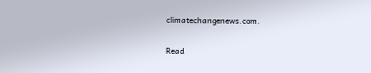climatechangenews.com.

Read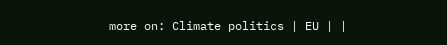more on: Climate politics | EU | |